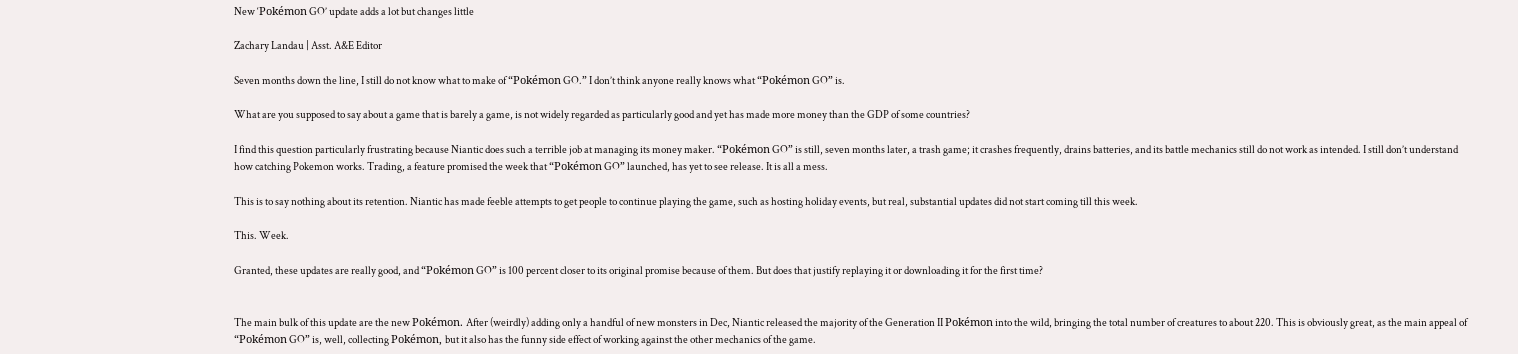New ‘Pokémon GO’ update adds a lot but changes little

Zachary Landau | Asst. A&E Editor

Seven months down the line, I still do not know what to make of “Pokémon GO.” I don’t think anyone really knows what “Pokémon GO” is.

What are you supposed to say about a game that is barely a game, is not widely regarded as particularly good and yet has made more money than the GDP of some countries?

I find this question particularly frustrating because Niantic does such a terrible job at managing its money maker. “Pokémon GO” is still, seven months later, a trash game; it crashes frequently, drains batteries, and its battle mechanics still do not work as intended. I still don’t understand how catching Pokemon works. Trading, a feature promised the week that “Pokémon GO” launched, has yet to see release. It is all a mess.

This is to say nothing about its retention. Niantic has made feeble attempts to get people to continue playing the game, such as hosting holiday events, but real, substantial updates did not start coming till this week.

This. Week.

Granted, these updates are really good, and “Pokémon GO” is 100 percent closer to its original promise because of them. But does that justify replaying it or downloading it for the first time?


The main bulk of this update are the new Pokémon. After (weirdly) adding only a handful of new monsters in Dec, Niantic released the majority of the Generation II Pokémon into the wild, bringing the total number of creatures to about 220. This is obviously great, as the main appeal of “Pokémon GO” is, well, collecting Pokémon, but it also has the funny side effect of working against the other mechanics of the game.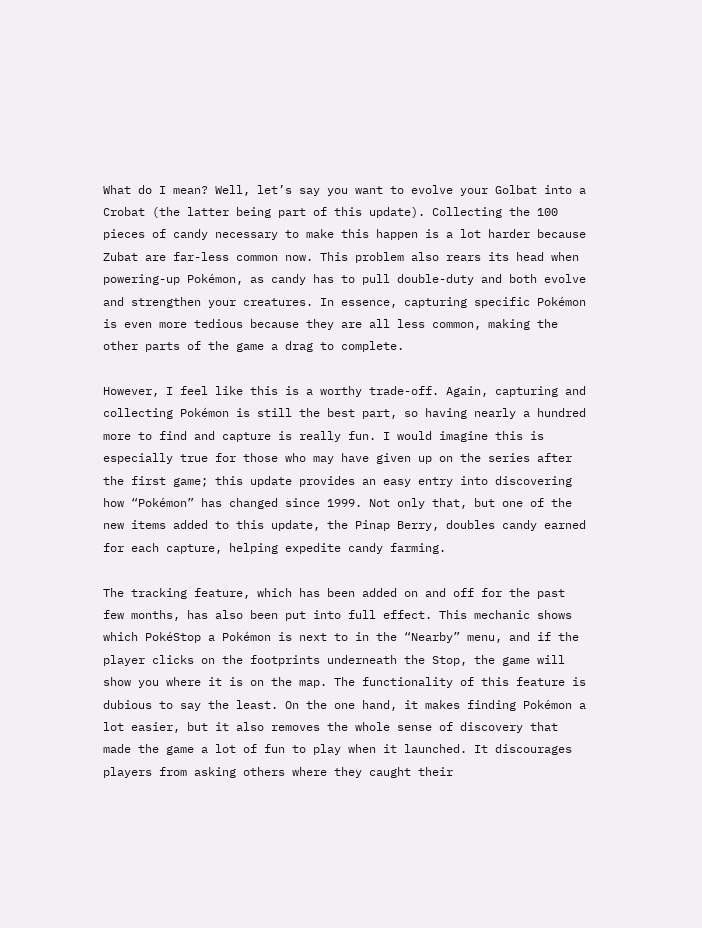What do I mean? Well, let’s say you want to evolve your Golbat into a Crobat (the latter being part of this update). Collecting the 100 pieces of candy necessary to make this happen is a lot harder because Zubat are far-less common now. This problem also rears its head when powering-up Pokémon, as candy has to pull double-duty and both evolve and strengthen your creatures. In essence, capturing specific Pokémon is even more tedious because they are all less common, making the other parts of the game a drag to complete.

However, I feel like this is a worthy trade-off. Again, capturing and collecting Pokémon is still the best part, so having nearly a hundred more to find and capture is really fun. I would imagine this is especially true for those who may have given up on the series after the first game; this update provides an easy entry into discovering how “Pokémon” has changed since 1999. Not only that, but one of the new items added to this update, the Pinap Berry, doubles candy earned for each capture, helping expedite candy farming.

The tracking feature, which has been added on and off for the past few months, has also been put into full effect. This mechanic shows which PokéStop a Pokémon is next to in the “Nearby” menu, and if the player clicks on the footprints underneath the Stop, the game will show you where it is on the map. The functionality of this feature is dubious to say the least. On the one hand, it makes finding Pokémon a lot easier, but it also removes the whole sense of discovery that made the game a lot of fun to play when it launched. It discourages players from asking others where they caught their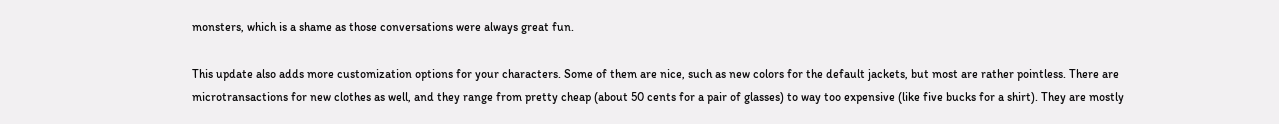monsters, which is a shame as those conversations were always great fun.

This update also adds more customization options for your characters. Some of them are nice, such as new colors for the default jackets, but most are rather pointless. There are microtransactions for new clothes as well, and they range from pretty cheap (about 50 cents for a pair of glasses) to way too expensive (like five bucks for a shirt). They are mostly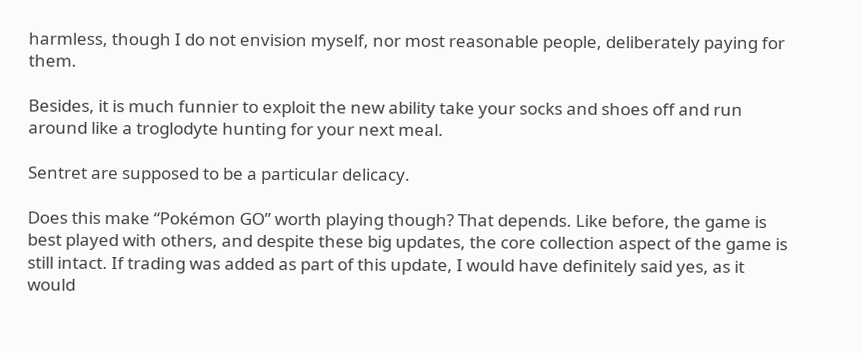harmless, though I do not envision myself, nor most reasonable people, deliberately paying for them.

Besides, it is much funnier to exploit the new ability take your socks and shoes off and run around like a troglodyte hunting for your next meal.

Sentret are supposed to be a particular delicacy.

Does this make “Pokémon GO” worth playing though? That depends. Like before, the game is best played with others, and despite these big updates, the core collection aspect of the game is still intact. If trading was added as part of this update, I would have definitely said yes, as it would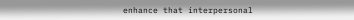enhance that interpersonal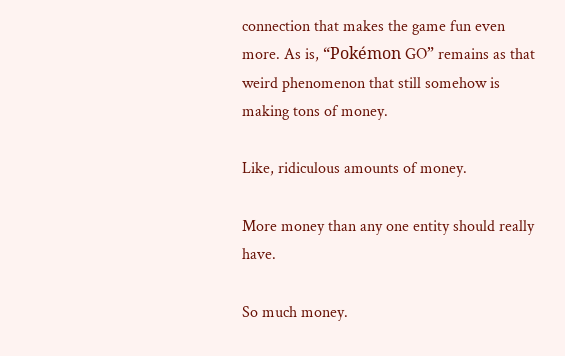connection that makes the game fun even more. As is, “Pokémon GO” remains as that weird phenomenon that still somehow is making tons of money.

Like, ridiculous amounts of money.

More money than any one entity should really have.

So much money.